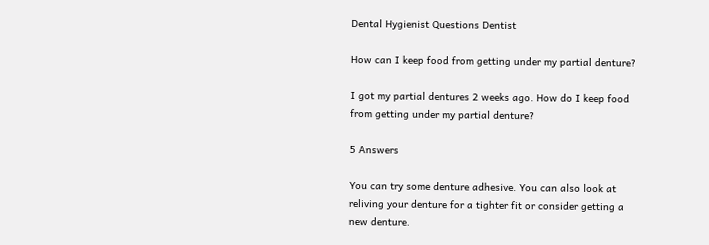Dental Hygienist Questions Dentist

How can I keep food from getting under my partial denture?

I got my partial dentures 2 weeks ago. How do I keep food from getting under my partial denture?

5 Answers

You can try some denture adhesive. You can also look at reliving your denture for a tighter fit or consider getting a new denture.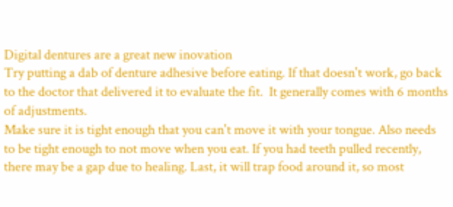Digital dentures are a great new inovation
Try putting a dab of denture adhesive before eating. If that doesn't work, go back to the doctor that delivered it to evaluate the fit.  It generally comes with 6 months of adjustments.
Make sure it is tight enough that you can't move it with your tongue. Also needs to be tight enough to not move when you eat. If you had teeth pulled recently, there may be a gap due to healing. Last, it will trap food around it, so most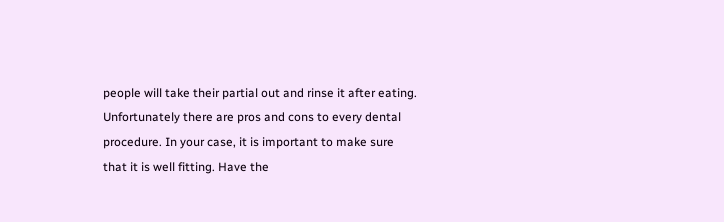people will take their partial out and rinse it after eating.
Unfortunately there are pros and cons to every dental procedure. In your case, it is important to make sure that it is well fitting. Have the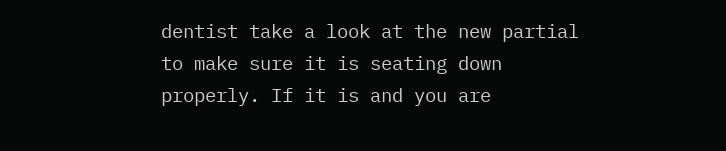dentist take a look at the new partial to make sure it is seating down properly. If it is and you are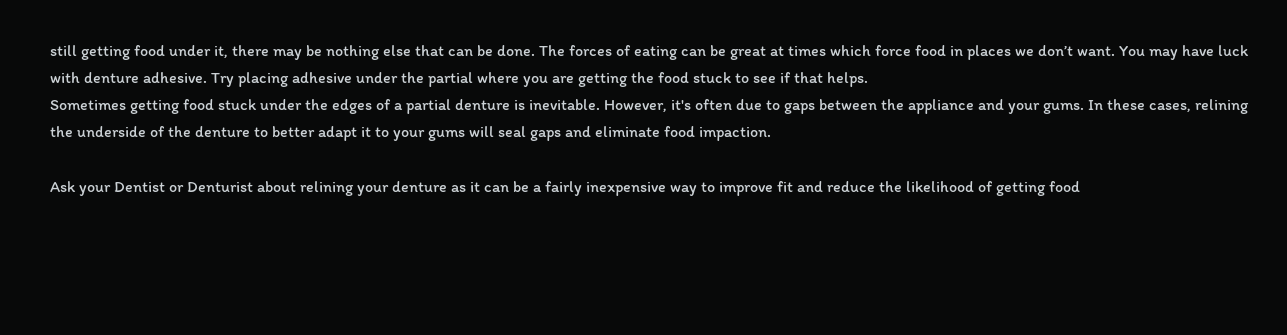still getting food under it, there may be nothing else that can be done. The forces of eating can be great at times which force food in places we don’t want. You may have luck with denture adhesive. Try placing adhesive under the partial where you are getting the food stuck to see if that helps.
Sometimes getting food stuck under the edges of a partial denture is inevitable. However, it's often due to gaps between the appliance and your gums. In these cases, relining the underside of the denture to better adapt it to your gums will seal gaps and eliminate food impaction.

Ask your Dentist or Denturist about relining your denture as it can be a fairly inexpensive way to improve fit and reduce the likelihood of getting food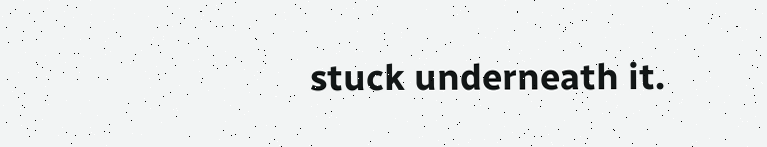stuck underneath it.